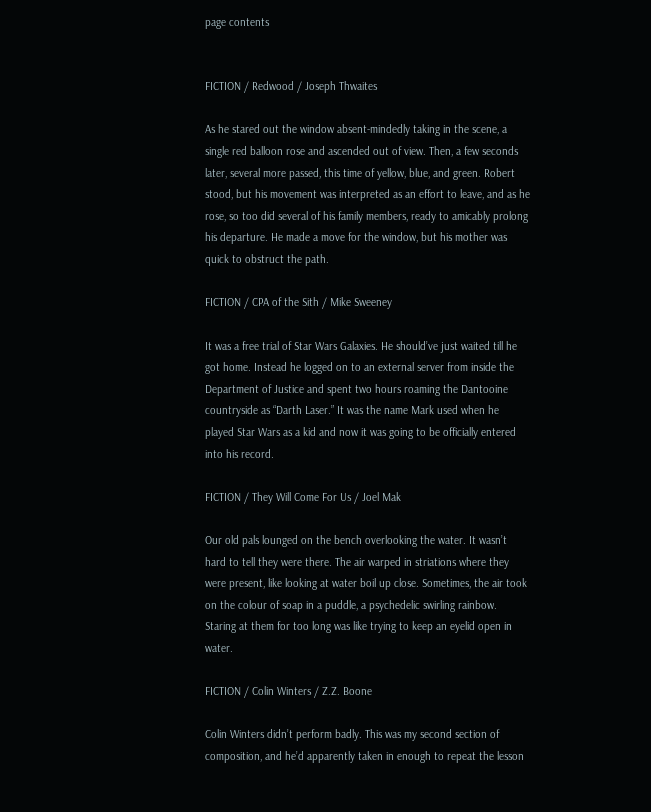page contents


FICTION / Redwood / Joseph Thwaites

As he stared out the window absent-mindedly taking in the scene, a single red balloon rose and ascended out of view. Then, a few seconds later, several more passed, this time of yellow, blue, and green. Robert stood, but his movement was interpreted as an effort to leave, and as he rose, so too did several of his family members, ready to amicably prolong his departure. He made a move for the window, but his mother was quick to obstruct the path.

FICTION / CPA of the Sith / Mike Sweeney

It was a free trial of Star Wars Galaxies. He should’ve just waited till he got home. Instead he logged on to an external server from inside the Department of Justice and spent two hours roaming the Dantooine countryside as “Darth Laser.” It was the name Mark used when he played Star Wars as a kid and now it was going to be officially entered into his record.

FICTION / They Will Come For Us / Joel Mak

Our old pals lounged on the bench overlooking the water. It wasn’t hard to tell they were there. The air warped in striations where they were present, like looking at water boil up close. Sometimes, the air took on the colour of soap in a puddle, a psychedelic swirling rainbow. Staring at them for too long was like trying to keep an eyelid open in water.

FICTION / Colin Winters / Z.Z. Boone

Colin Winters didn’t perform badly. This was my second section of composition, and he’d apparently taken in enough to repeat the lesson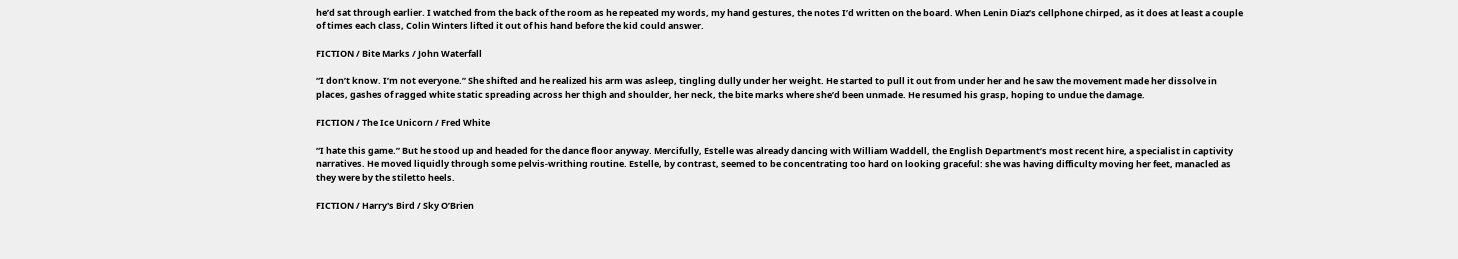he’d sat through earlier. I watched from the back of the room as he repeated my words, my hand gestures, the notes I’d written on the board. When Lenin Diaz’s cellphone chirped, as it does at least a couple of times each class, Colin Winters lifted it out of his hand before the kid could answer.

FICTION / Bite Marks / John Waterfall

“I don’t know. I’m not everyone.” She shifted and he realized his arm was asleep, tingling dully under her weight. He started to pull it out from under her and he saw the movement made her dissolve in places, gashes of ragged white static spreading across her thigh and shoulder, her neck, the bite marks where she’d been unmade. He resumed his grasp, hoping to undue the damage.

FICTION / The Ice Unicorn / Fred White

“I hate this game.” But he stood up and headed for the dance floor anyway. Mercifully, Estelle was already dancing with William Waddell, the English Department’s most recent hire, a specialist in captivity narratives. He moved liquidly through some pelvis-writhing routine. Estelle, by contrast, seemed to be concentrating too hard on looking graceful: she was having difficulty moving her feet, manacled as they were by the stiletto heels.

FICTION / Harry's Bird / Sky O’Brien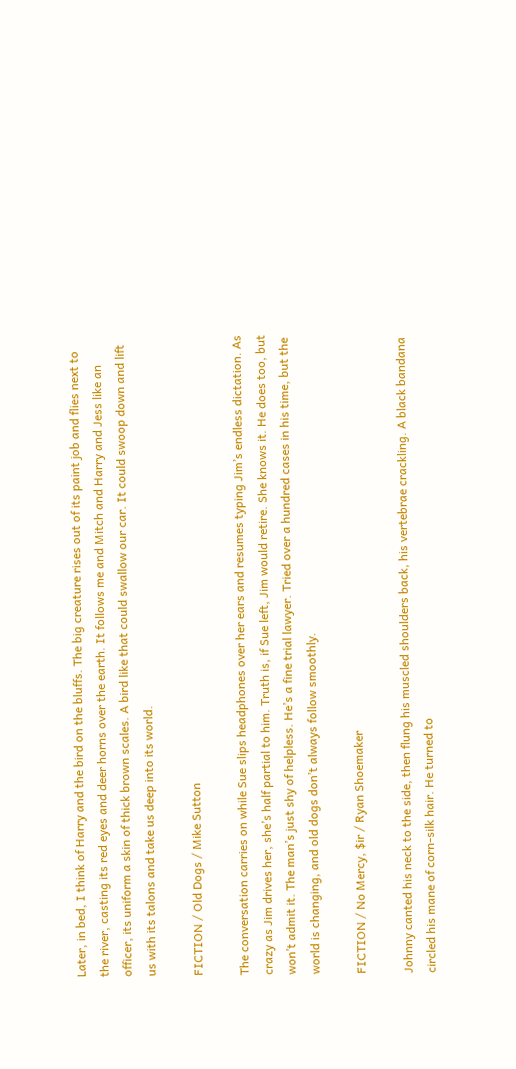Later, in bed, I think of Harry and the bird on the bluffs. The big creature rises out of its paint job and flies next to the river, casting its red eyes and deer horns over the earth. It follows me and Mitch and Harry and Jess like an officer, its uniform a skin of thick brown scales. A bird like that could swallow our car. It could swoop down and lift us with its talons and take us deep into its world.

FICTION / Old Dogs / Mike Sutton

The conversation carries on while Sue slips headphones over her ears and resumes typing Jim’s endless dictation. As crazy as Jim drives her, she’s half partial to him. Truth is, if Sue left, Jim would retire. She knows it. He does too, but won’t admit it. The man’s just shy of helpless. He’s a fine trial lawyer. Tried over a hundred cases in his time, but the world is changing, and old dogs don’t always follow smoothly.

FICTION / No Mercy, $ir / Ryan Shoemaker

Johnny canted his neck to the side, then flung his muscled shoulders back, his vertebrae crackling. A black bandana circled his mane of corn-silk hair. He turned to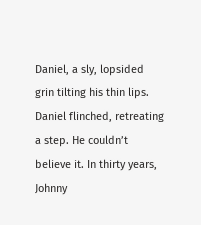Daniel, a sly, lopsided grin tilting his thin lips. Daniel flinched, retreating a step. He couldn’t believe it. In thirty years, Johnny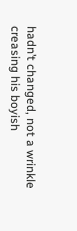hadn’t changed, not a wrinkle creasing his boyish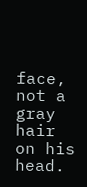face, not a gray hair on his head.